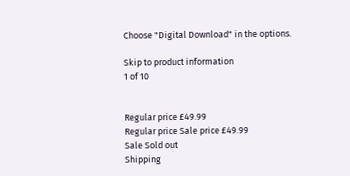Choose "Digital Download" in the options.

Skip to product information
1 of 10


Regular price £49.99
Regular price Sale price £49.99
Sale Sold out
Shipping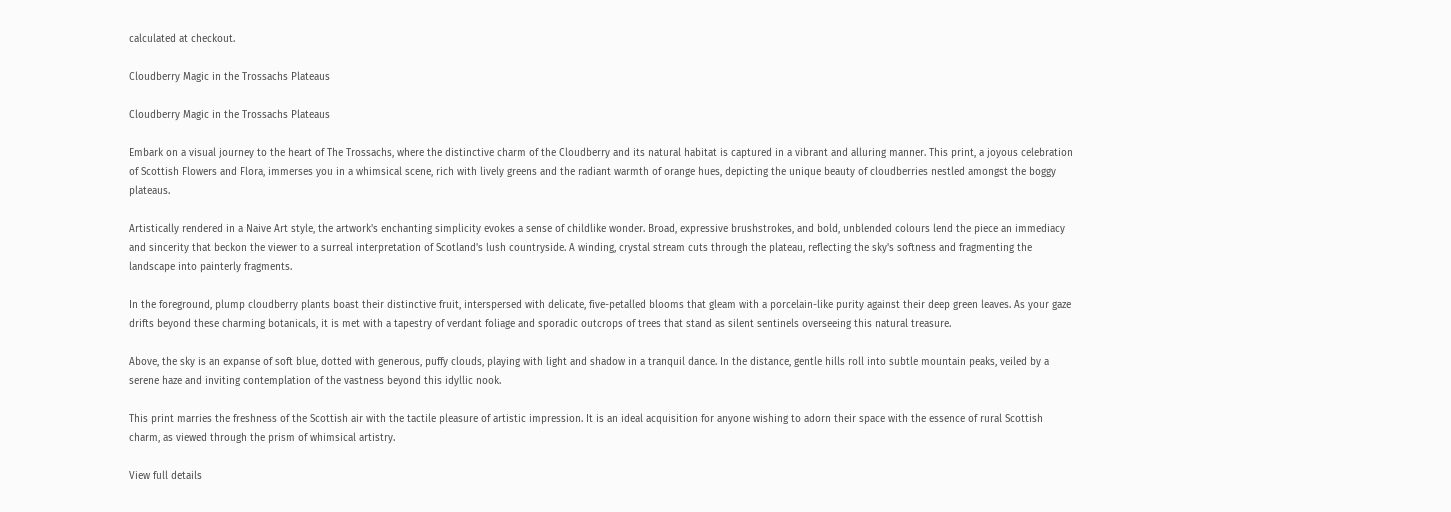calculated at checkout.

Cloudberry Magic in the Trossachs Plateaus

Cloudberry Magic in the Trossachs Plateaus

Embark on a visual journey to the heart of The Trossachs, where the distinctive charm of the Cloudberry and its natural habitat is captured in a vibrant and alluring manner. This print, a joyous celebration of Scottish Flowers and Flora, immerses you in a whimsical scene, rich with lively greens and the radiant warmth of orange hues, depicting the unique beauty of cloudberries nestled amongst the boggy plateaus.

Artistically rendered in a Naive Art style, the artwork's enchanting simplicity evokes a sense of childlike wonder. Broad, expressive brushstrokes, and bold, unblended colours lend the piece an immediacy and sincerity that beckon the viewer to a surreal interpretation of Scotland's lush countryside. A winding, crystal stream cuts through the plateau, reflecting the sky's softness and fragmenting the landscape into painterly fragments.

In the foreground, plump cloudberry plants boast their distinctive fruit, interspersed with delicate, five-petalled blooms that gleam with a porcelain-like purity against their deep green leaves. As your gaze drifts beyond these charming botanicals, it is met with a tapestry of verdant foliage and sporadic outcrops of trees that stand as silent sentinels overseeing this natural treasure.

Above, the sky is an expanse of soft blue, dotted with generous, puffy clouds, playing with light and shadow in a tranquil dance. In the distance, gentle hills roll into subtle mountain peaks, veiled by a serene haze and inviting contemplation of the vastness beyond this idyllic nook.

This print marries the freshness of the Scottish air with the tactile pleasure of artistic impression. It is an ideal acquisition for anyone wishing to adorn their space with the essence of rural Scottish charm, as viewed through the prism of whimsical artistry.

View full details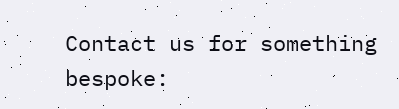Contact us for something bespoke: